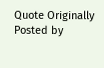Quote Originally Posted by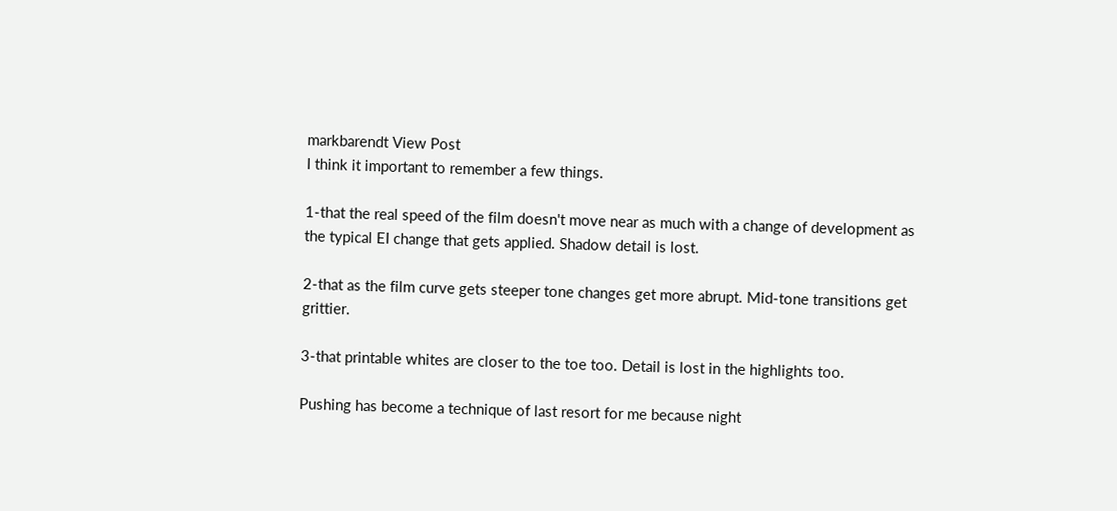markbarendt View Post
I think it important to remember a few things.

1-that the real speed of the film doesn't move near as much with a change of development as the typical EI change that gets applied. Shadow detail is lost.

2-that as the film curve gets steeper tone changes get more abrupt. Mid-tone transitions get grittier.

3-that printable whites are closer to the toe too. Detail is lost in the highlights too.

Pushing has become a technique of last resort for me because night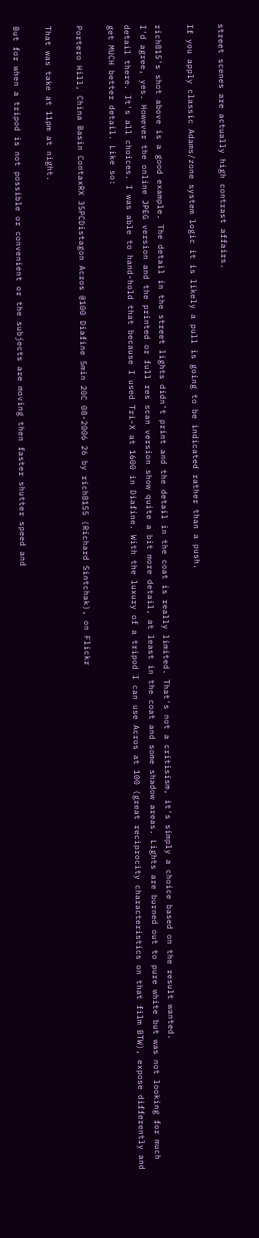street scenes are actually high contrast affairs.

If you apply classic Adams/zone system logic it is likely a pull is going to be indicated rather than a push.

rich815's shot above is a good example. The detail in the street lights didn't print and the detail in the coat is really limited. That's not a critisism, it's simply a choice based on the result wanted.
I'd agree, yes. However the online JPEG version and the printed or full res scan version show quite a bit more detail, at least in the coat and some shadow areas. Lights are burned out to pure white but was not looking for much detail there. It's all choices. I was able to hand-hold that because I used Tri-X at 1600 in Diafine. With the luxury of a tripod I can use Acros at 100 (great reciprocity characteristics on that film BTW), expose differently and get MUCH better detail. Like so:

Portero Hill, China Basin ContaxRX 35PCDistagon Acros @100 Diafine 5min 20C 08-2006 26 by rich8155 (Richard Sintchak), on Flickr

That was take at 11pm at night.

But for when a tripod is not possible or convenient or the subjects are moving then faster shutter speed and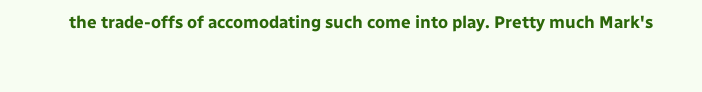the trade-offs of accomodating such come into play. Pretty much Mark's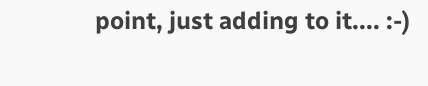point, just adding to it.... :-)